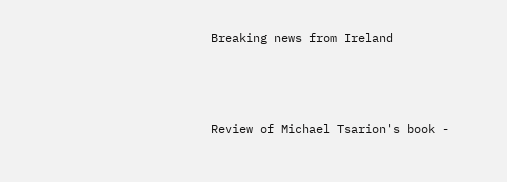Breaking news from Ireland



Review of Michael Tsarion's book -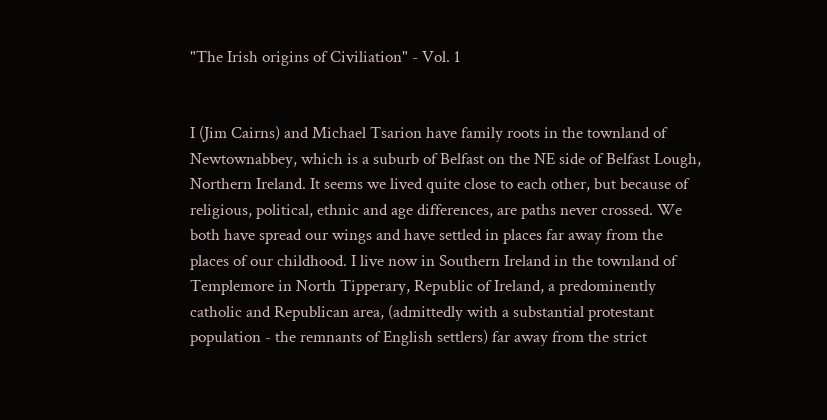"The Irish origins of Civiliation" - Vol. 1


I (Jim Cairns) and Michael Tsarion have family roots in the townland of Newtownabbey, which is a suburb of Belfast on the NE side of Belfast Lough, Northern Ireland. It seems we lived quite close to each other, but because of religious, political, ethnic and age differences, are paths never crossed. We both have spread our wings and have settled in places far away from the places of our childhood. I live now in Southern Ireland in the townland of Templemore in North Tipperary, Republic of Ireland, a predominently catholic and Republican area, (admittedly with a substantial protestant population - the remnants of English settlers) far away from the strict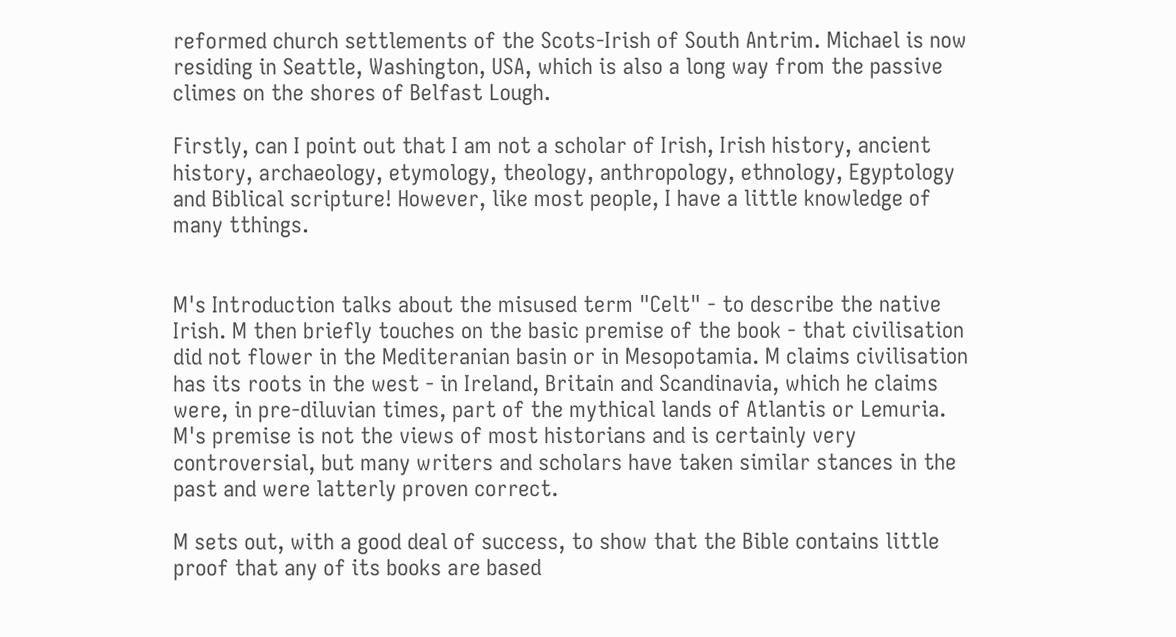reformed church settlements of the Scots-Irish of South Antrim. Michael is now residing in Seattle, Washington, USA, which is also a long way from the passive climes on the shores of Belfast Lough.

Firstly, can I point out that I am not a scholar of Irish, Irish history, ancient history, archaeology, etymology, theology, anthropology, ethnology, Egyptology and Biblical scripture! However, like most people, I have a little knowledge of many tthings.


M's Introduction talks about the misused term "Celt" - to describe the native Irish. M then briefly touches on the basic premise of the book - that civilisation did not flower in the Mediteranian basin or in Mesopotamia. M claims civilisation has its roots in the west - in Ireland, Britain and Scandinavia, which he claims were, in pre-diluvian times, part of the mythical lands of Atlantis or Lemuria. M's premise is not the views of most historians and is certainly very controversial, but many writers and scholars have taken similar stances in the past and were latterly proven correct.

M sets out, with a good deal of success, to show that the Bible contains little proof that any of its books are based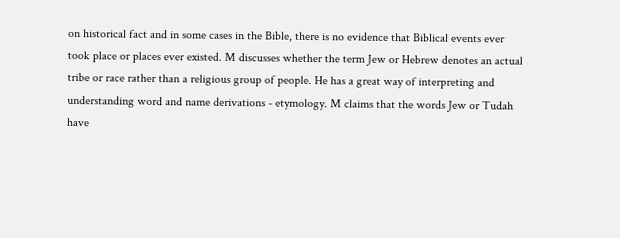on historical fact and in some cases in the Bible, there is no evidence that Biblical events ever took place or places ever existed. M discusses whether the term Jew or Hebrew denotes an actual tribe or race rather than a religious group of people. He has a great way of interpreting and understanding word and name derivations - etymology. M claims that the words Jew or Tudah have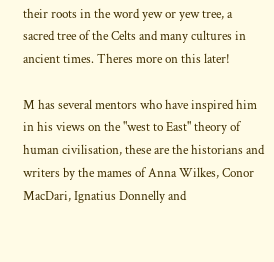their roots in the word yew or yew tree, a sacred tree of the Celts and many cultures in ancient times. Theres more on this later!

M has several mentors who have inspired him in his views on the "west to East" theory of human civilisation, these are the historians and writers by the mames of Anna Wilkes, Conor MacDari, Ignatius Donnelly and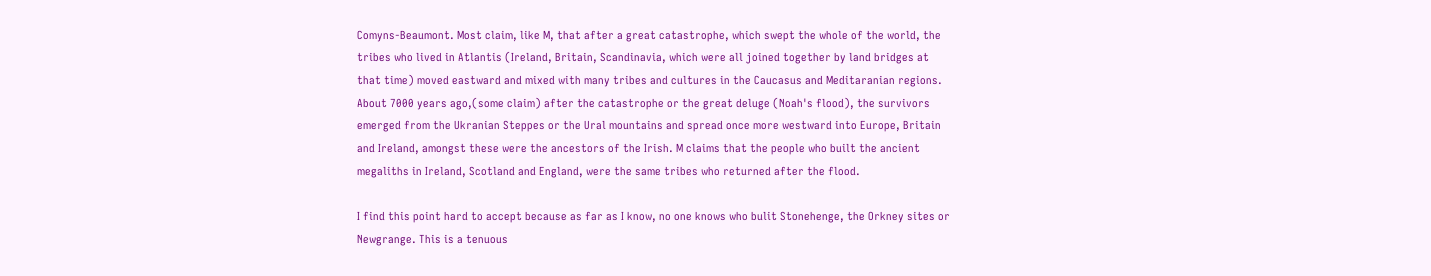Comyns-Beaumont. Most claim, like M, that after a great catastrophe, which swept the whole of the world, the tribes who lived in Atlantis (Ireland, Britain, Scandinavia, which were all joined together by land bridges at that time) moved eastward and mixed with many tribes and cultures in the Caucasus and Meditaranian regions. About 7000 years ago,(some claim) after the catastrophe or the great deluge (Noah's flood), the survivors emerged from the Ukranian Steppes or the Ural mountains and spread once more westward into Europe, Britain and Ireland, amongst these were the ancestors of the Irish. M claims that the people who built the ancient megaliths in Ireland, Scotland and England, were the same tribes who returned after the flood.

I find this point hard to accept because as far as I know, no one knows who bulit Stonehenge, the Orkney sites or Newgrange. This is a tenuous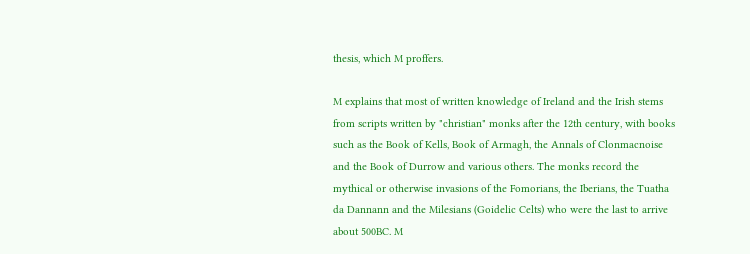thesis, which M proffers.

M explains that most of written knowledge of Ireland and the Irish stems from scripts written by "christian" monks after the 12th century, with books such as the Book of Kells, Book of Armagh, the Annals of Clonmacnoise and the Book of Durrow and various others. The monks record the mythical or otherwise invasions of the Fomorians, the Iberians, the Tuatha da Dannann and the Milesians (Goidelic Celts) who were the last to arrive about 500BC. M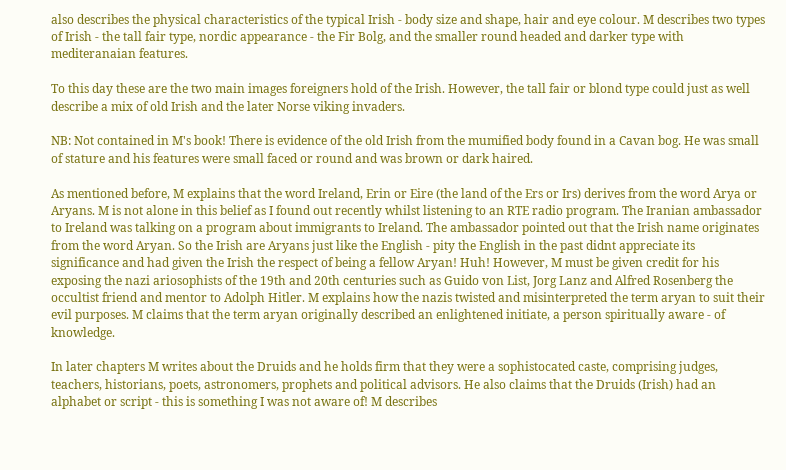also describes the physical characteristics of the typical Irish - body size and shape, hair and eye colour. M describes two types of Irish - the tall fair type, nordic appearance - the Fir Bolg, and the smaller round headed and darker type with mediteranaian features.

To this day these are the two main images foreigners hold of the Irish. However, the tall fair or blond type could just as well describe a mix of old Irish and the later Norse viking invaders.

NB: Not contained in M's book! There is evidence of the old Irish from the mumified body found in a Cavan bog. He was small of stature and his features were small faced or round and was brown or dark haired.

As mentioned before, M explains that the word Ireland, Erin or Eire (the land of the Ers or Irs) derives from the word Arya or Aryans. M is not alone in this belief as I found out recently whilst listening to an RTE radio program. The Iranian ambassador to Ireland was talking on a program about immigrants to Ireland. The ambassador pointed out that the Irish name originates from the word Aryan. So the Irish are Aryans just like the English - pity the English in the past didnt appreciate its significance and had given the Irish the respect of being a fellow Aryan! Huh! However, M must be given credit for his exposing the nazi ariosophists of the 19th and 20th centuries such as Guido von List, Jorg Lanz and Alfred Rosenberg the occultist friend and mentor to Adolph Hitler. M explains how the nazis twisted and misinterpreted the term aryan to suit their evil purposes. M claims that the term aryan originally described an enlightened initiate, a person spiritually aware - of knowledge.

In later chapters M writes about the Druids and he holds firm that they were a sophistocated caste, comprising judges, teachers, historians, poets, astronomers, prophets and political advisors. He also claims that the Druids (Irish) had an alphabet or script - this is something I was not aware of! M describes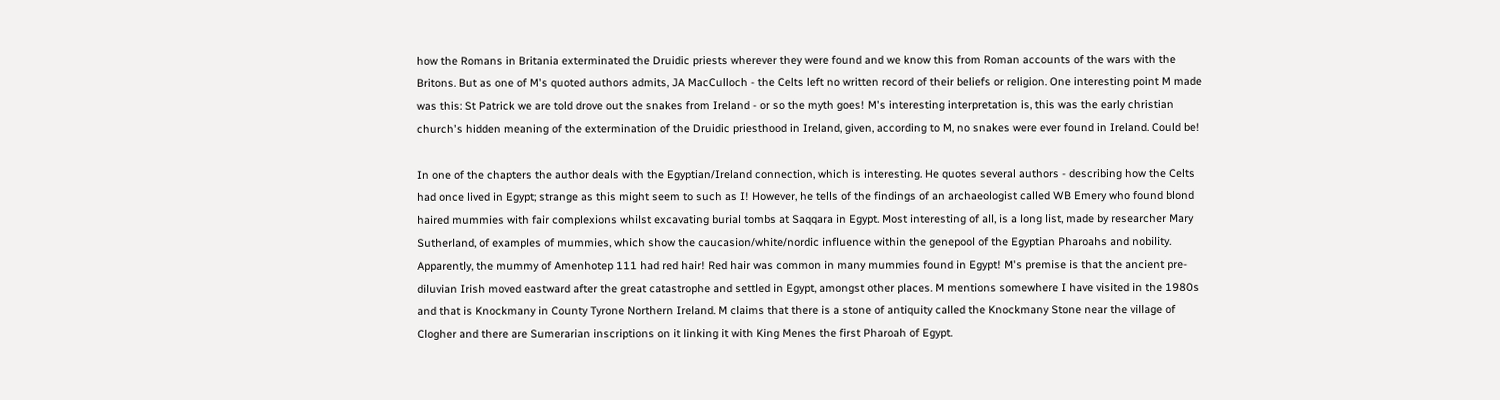how the Romans in Britania exterminated the Druidic priests wherever they were found and we know this from Roman accounts of the wars with the Britons. But as one of M's quoted authors admits, JA MacCulloch - the Celts left no written record of their beliefs or religion. One interesting point M made was this: St Patrick we are told drove out the snakes from Ireland - or so the myth goes! M's interesting interpretation is, this was the early christian church's hidden meaning of the extermination of the Druidic priesthood in Ireland, given, according to M, no snakes were ever found in Ireland. Could be!

In one of the chapters the author deals with the Egyptian/Ireland connection, which is interesting. He quotes several authors - describing how the Celts had once lived in Egypt; strange as this might seem to such as I! However, he tells of the findings of an archaeologist called WB Emery who found blond haired mummies with fair complexions whilst excavating burial tombs at Saqqara in Egypt. Most interesting of all, is a long list, made by researcher Mary Sutherland, of examples of mummies, which show the caucasion/white/nordic influence within the genepool of the Egyptian Pharoahs and nobility. Apparently, the mummy of Amenhotep 111 had red hair! Red hair was common in many mummies found in Egypt! M's premise is that the ancient pre-diluvian Irish moved eastward after the great catastrophe and settled in Egypt, amongst other places. M mentions somewhere I have visited in the 1980s and that is Knockmany in County Tyrone Northern Ireland. M claims that there is a stone of antiquity called the Knockmany Stone near the village of Clogher and there are Sumerarian inscriptions on it linking it with King Menes the first Pharoah of Egypt.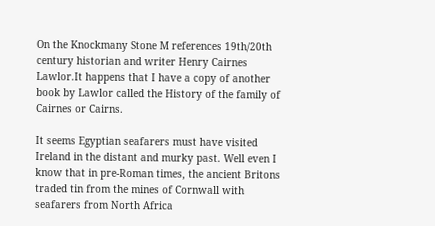On the Knockmany Stone M references 19th/20th century historian and writer Henry Cairnes Lawlor.It happens that I have a copy of another book by Lawlor called the History of the family of Cairnes or Cairns.

It seems Egyptian seafarers must have visited Ireland in the distant and murky past. Well even I know that in pre-Roman times, the ancient Britons traded tin from the mines of Cornwall with seafarers from North Africa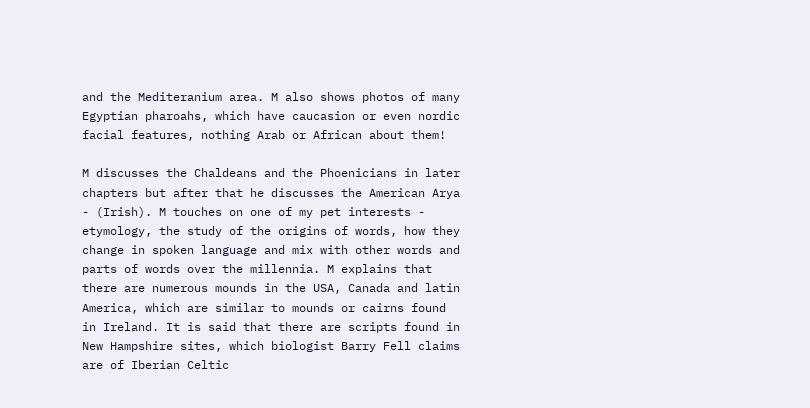and the Mediteranium area. M also shows photos of many Egyptian pharoahs, which have caucasion or even nordic facial features, nothing Arab or African about them!

M discusses the Chaldeans and the Phoenicians in later chapters but after that he discusses the American Arya - (Irish). M touches on one of my pet interests - etymology, the study of the origins of words, how they change in spoken language and mix with other words and parts of words over the millennia. M explains that there are numerous mounds in the USA, Canada and latin America, which are similar to mounds or cairns found in Ireland. It is said that there are scripts found in New Hampshire sites, which biologist Barry Fell claims are of Iberian Celtic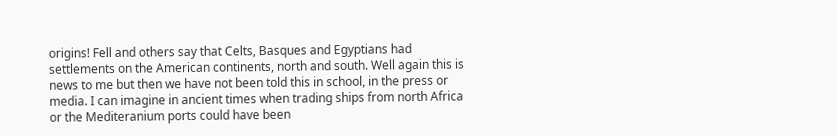origins! Fell and others say that Celts, Basques and Egyptians had settlements on the American continents, north and south. Well again this is news to me but then we have not been told this in school, in the press or media. I can imagine in ancient times when trading ships from north Africa or the Mediteranium ports could have been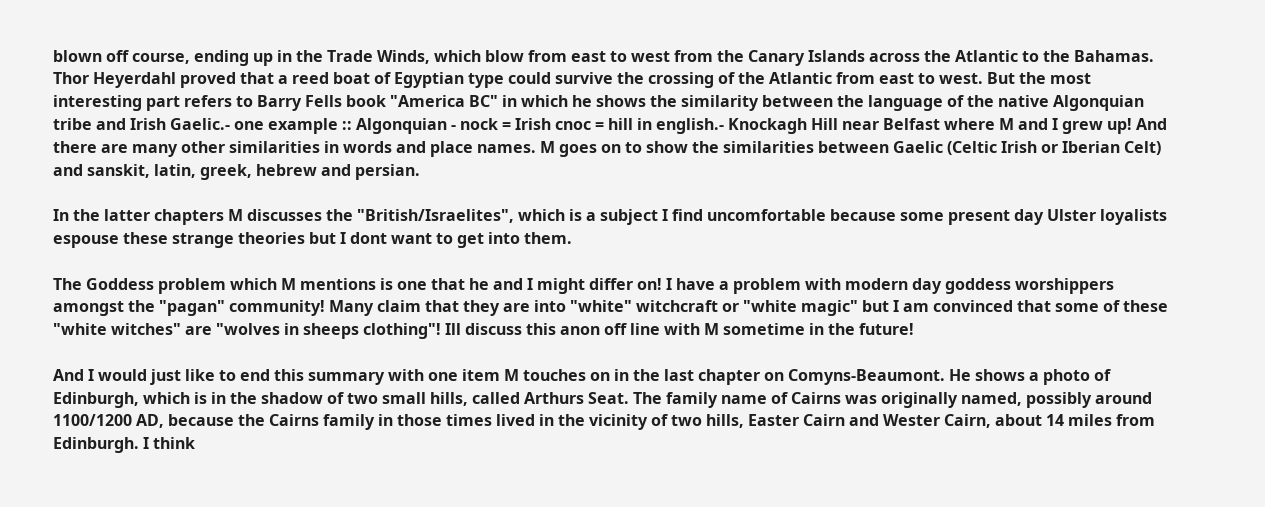blown off course, ending up in the Trade Winds, which blow from east to west from the Canary Islands across the Atlantic to the Bahamas. Thor Heyerdahl proved that a reed boat of Egyptian type could survive the crossing of the Atlantic from east to west. But the most interesting part refers to Barry Fells book "America BC" in which he shows the similarity between the language of the native Algonquian tribe and Irish Gaelic.- one example :: Algonquian - nock = Irish cnoc = hill in english.- Knockagh Hill near Belfast where M and I grew up! And there are many other similarities in words and place names. M goes on to show the similarities between Gaelic (Celtic Irish or Iberian Celt) and sanskit, latin, greek, hebrew and persian.

In the latter chapters M discusses the "British/Israelites", which is a subject I find uncomfortable because some present day Ulster loyalists espouse these strange theories but I dont want to get into them.

The Goddess problem which M mentions is one that he and I might differ on! I have a problem with modern day goddess worshippers amongst the "pagan" community! Many claim that they are into "white" witchcraft or "white magic" but I am convinced that some of these "white witches" are "wolves in sheeps clothing"! Ill discuss this anon off line with M sometime in the future!

And I would just like to end this summary with one item M touches on in the last chapter on Comyns-Beaumont. He shows a photo of Edinburgh, which is in the shadow of two small hills, called Arthurs Seat. The family name of Cairns was originally named, possibly around 1100/1200 AD, because the Cairns family in those times lived in the vicinity of two hills, Easter Cairn and Wester Cairn, about 14 miles from Edinburgh. I think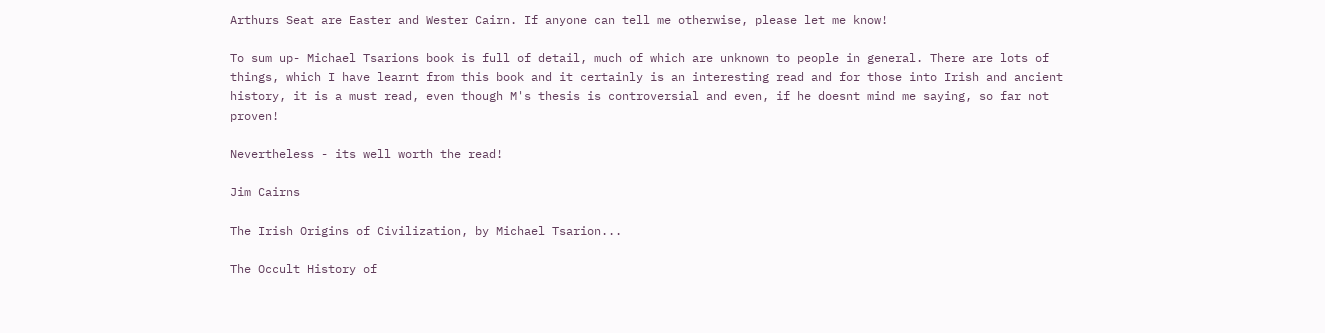Arthurs Seat are Easter and Wester Cairn. If anyone can tell me otherwise, please let me know!

To sum up- Michael Tsarions book is full of detail, much of which are unknown to people in general. There are lots of things, which I have learnt from this book and it certainly is an interesting read and for those into Irish and ancient history, it is a must read, even though M's thesis is controversial and even, if he doesnt mind me saying, so far not proven!

Nevertheless - its well worth the read!

Jim Cairns

The Irish Origins of Civilization, by Michael Tsarion...

The Occult History of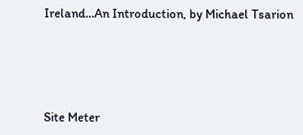Ireland...An Introduction, by Michael Tsarion




Site Meter